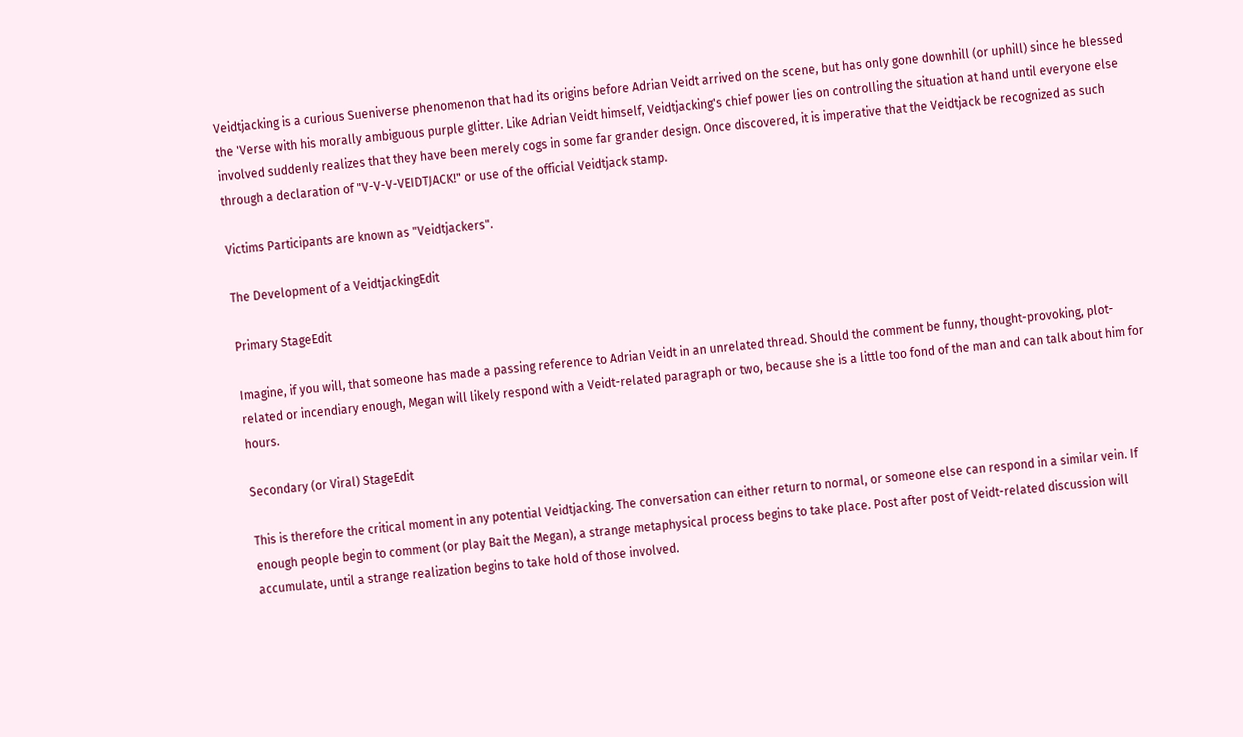Veidtjacking is a curious Sueniverse phenomenon that had its origins before Adrian Veidt arrived on the scene, but has only gone downhill (or uphill) since he blessed the 'Verse with his morally ambiguous purple glitter. Like Adrian Veidt himself, Veidtjacking's chief power lies on controlling the situation at hand until everyone else involved suddenly realizes that they have been merely cogs in some far grander design. Once discovered, it is imperative that the Veidtjack be recognized as such through a declaration of "V-V-V-VEIDTJACK!" or use of the official Veidtjack stamp.

Victims Participants are known as "Veidtjackers".

The Development of a VeidtjackingEdit

Primary StageEdit

Imagine, if you will, that someone has made a passing reference to Adrian Veidt in an unrelated thread. Should the comment be funny, thought-provoking, plot-related or incendiary enough, Megan will likely respond with a Veidt-related paragraph or two, because she is a little too fond of the man and can talk about him for hours.

Secondary (or Viral) StageEdit

This is therefore the critical moment in any potential Veidtjacking. The conversation can either return to normal, or someone else can respond in a similar vein. If enough people begin to comment (or play Bait the Megan), a strange metaphysical process begins to take place. Post after post of Veidt-related discussion will accumulate, until a strange realization begins to take hold of those involved.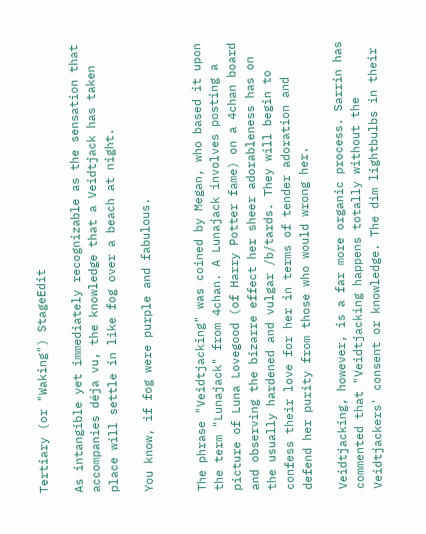Tertiary (or "Waking") StageEdit

As intangible yet immediately recognizable as the sensation that accompanies déja vu, the knowledge that a Veidtjack has taken place will settle in like fog over a beach at night.

You know, if fog were purple and fabulous.


The phrase "Veidtjacking" was coined by Megan, who based it upon the term "Lunajack" from 4chan. A Lunajack involves posting a picture of Luna Lovegood (of Harry Potter fame) on a 4chan board and observing the bizarre effect her sheer adorableness has on the usually hardened and vulgar /b/tards. They will begin to confess their love for her in terms of tender adoration and defend her purity from those who would wrong her.

Veidtjacking, however, is a far more organic process. Sarrin has commented that "Veidtjacking happens totally without the Veidtjackers' consent or knowledge. The dim lightbulbs in their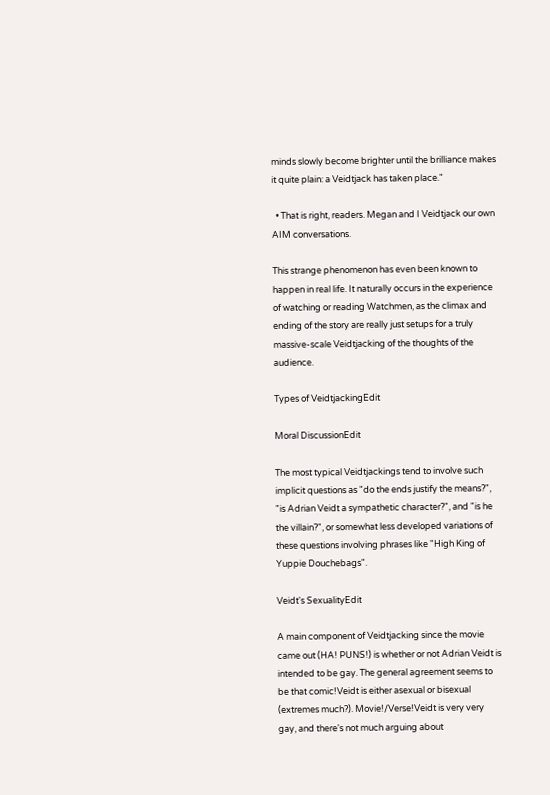minds slowly become brighter until the brilliance makes it quite plain: a Veidtjack has taken place."

  • That is right, readers. Megan and I Veidtjack our own AIM conversations.

This strange phenomenon has even been known to happen in real life. It naturally occurs in the experience of watching or reading Watchmen, as the climax and ending of the story are really just setups for a truly massive-scale Veidtjacking of the thoughts of the audience.

Types of VeidtjackingEdit

Moral DiscussionEdit

The most typical Veidtjackings tend to involve such implicit questions as "do the ends justify the means?", "is Adrian Veidt a sympathetic character?", and "is he the villain?", or somewhat less developed variations of these questions involving phrases like "High King of Yuppie Douchebags".

Veidt's SexualityEdit

A main component of Veidtjacking since the movie came out (HA! PUNS!) is whether or not Adrian Veidt is intended to be gay. The general agreement seems to be that comic!Veidt is either asexual or bisexual (extremes much?). Movie!/Verse!Veidt is very very gay, and there's not much arguing about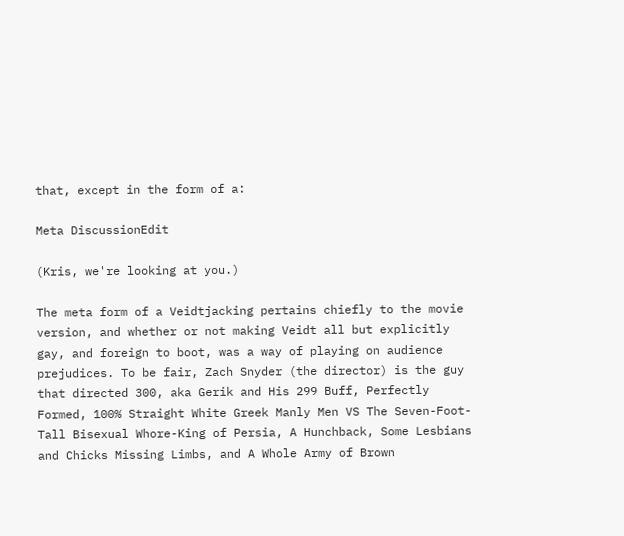that, except in the form of a:

Meta DiscussionEdit

(Kris, we're looking at you.)

The meta form of a Veidtjacking pertains chiefly to the movie version, and whether or not making Veidt all but explicitly gay, and foreign to boot, was a way of playing on audience prejudices. To be fair, Zach Snyder (the director) is the guy that directed 300, aka Gerik and His 299 Buff, Perfectly Formed, 100% Straight White Greek Manly Men VS The Seven-Foot-Tall Bisexual Whore-King of Persia, A Hunchback, Some Lesbians and Chicks Missing Limbs, and A Whole Army of Brown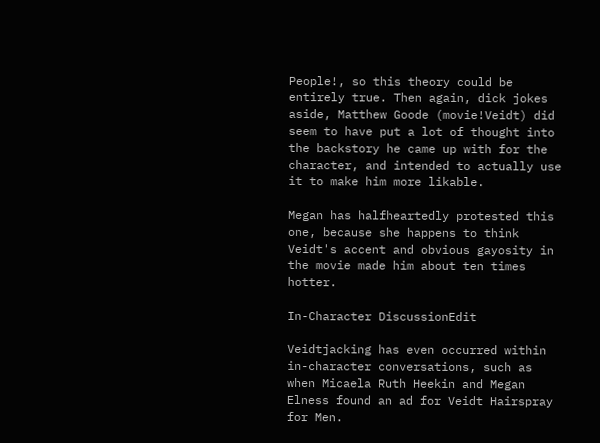People!, so this theory could be entirely true. Then again, dick jokes aside, Matthew Goode (movie!Veidt) did seem to have put a lot of thought into the backstory he came up with for the character, and intended to actually use it to make him more likable.

Megan has halfheartedly protested this one, because she happens to think Veidt's accent and obvious gayosity in the movie made him about ten times hotter.

In-Character DiscussionEdit

Veidtjacking has even occurred within in-character conversations, such as when Micaela Ruth Heekin and Megan Elness found an ad for Veidt Hairspray for Men.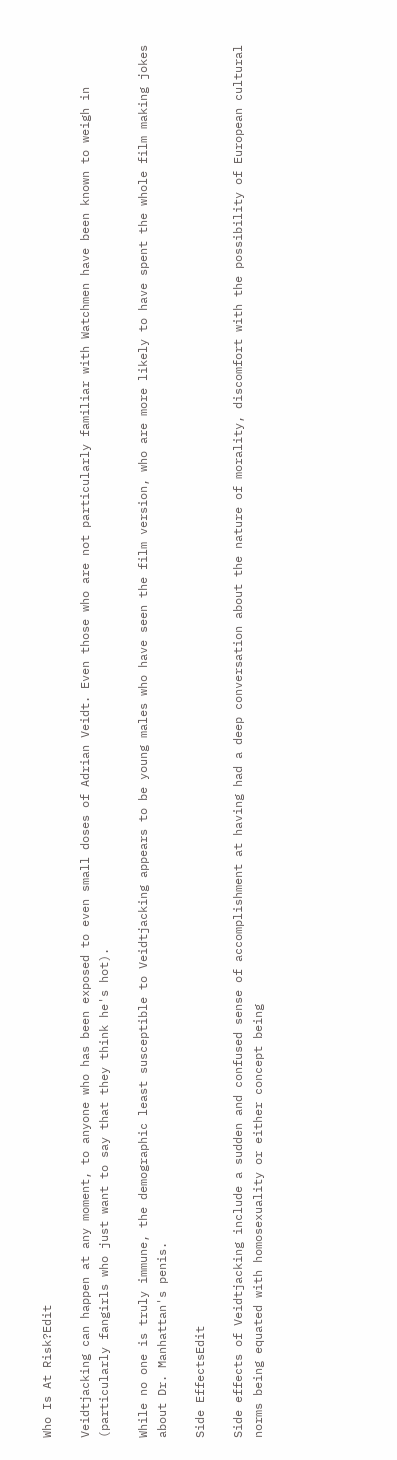Who Is At Risk?Edit

Veidtjacking can happen at any moment, to anyone who has been exposed to even small doses of Adrian Veidt. Even those who are not particularly familiar with Watchmen have been known to weigh in (particularly fangirls who just want to say that they think he's hot).

While no one is truly immune, the demographic least susceptible to Veidtjacking appears to be young males who have seen the film version, who are more likely to have spent the whole film making jokes about Dr. Manhattan's penis.

Side EffectsEdit

Side effects of Veidtjacking include a sudden and confused sense of accomplishment at having had a deep conversation about the nature of morality, discomfort with the possibility of European cultural norms being equated with homosexuality or either concept being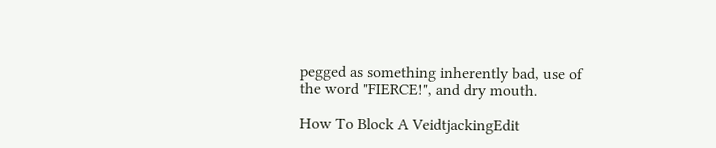pegged as something inherently bad, use of the word "FIERCE!", and dry mouth.

How To Block A VeidtjackingEdit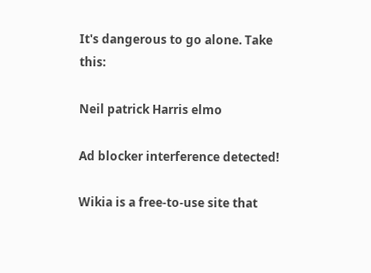It's dangerous to go alone. Take this:

Neil patrick Harris elmo

Ad blocker interference detected!

Wikia is a free-to-use site that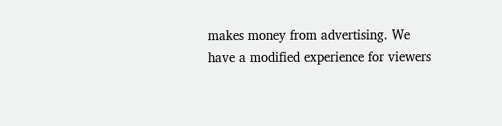makes money from advertising. We have a modified experience for viewers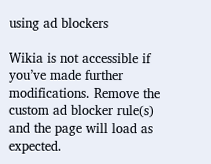using ad blockers

Wikia is not accessible if you’ve made further modifications. Remove the custom ad blocker rule(s) and the page will load as expected.